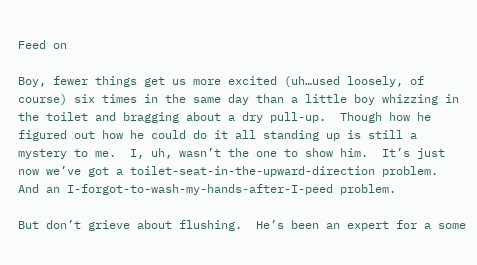Feed on

Boy, fewer things get us more excited (uh…used loosely, of course) six times in the same day than a little boy whizzing in the toilet and bragging about a dry pull-up.  Though how he figured out how he could do it all standing up is still a mystery to me.  I, uh, wasn’t the one to show him.  It’s just now we’ve got a toilet-seat-in-the-upward-direction problem.  And an I-forgot-to-wash-my-hands-after-I-peed problem.

But don’t grieve about flushing.  He’s been an expert for a some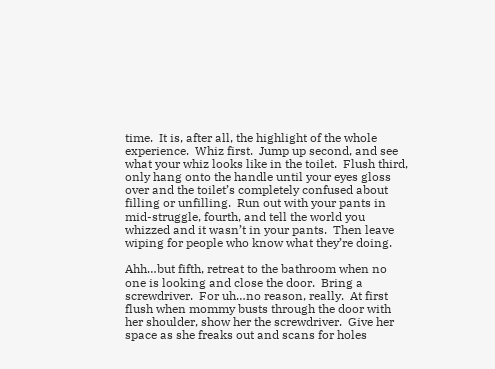time.  It is, after all, the highlight of the whole experience.  Whiz first.  Jump up second, and see what your whiz looks like in the toilet.  Flush third, only hang onto the handle until your eyes gloss over and the toilet’s completely confused about filling or unfilling.  Run out with your pants in mid-struggle, fourth, and tell the world you whizzed and it wasn’t in your pants.  Then leave wiping for people who know what they’re doing.

Ahh…but fifth, retreat to the bathroom when no one is looking and close the door.  Bring a screwdriver.  For uh…no reason, really.  At first flush when mommy busts through the door with her shoulder, show her the screwdriver.  Give her space as she freaks out and scans for holes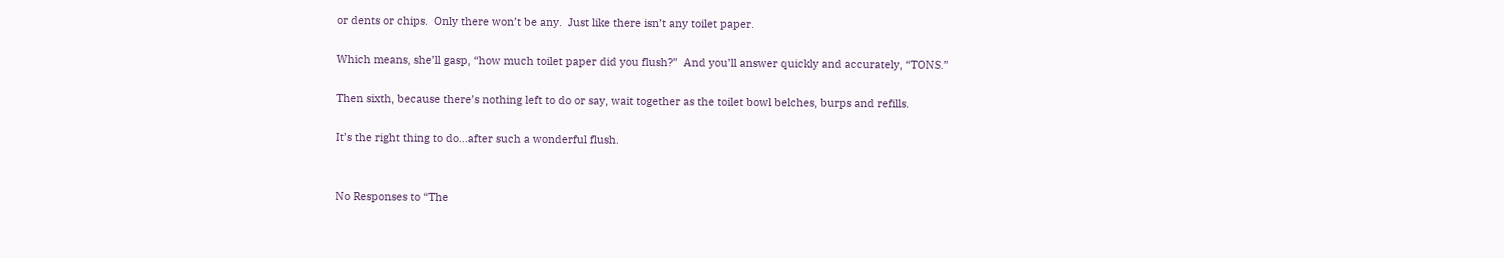or dents or chips.  Only there won’t be any.  Just like there isn’t any toilet paper.

Which means, she’ll gasp, “how much toilet paper did you flush?”  And you’ll answer quickly and accurately, “TONS.”

Then sixth, because there’s nothing left to do or say, wait together as the toilet bowl belches, burps and refills.

It’s the right thing to do…after such a wonderful flush.


No Responses to “The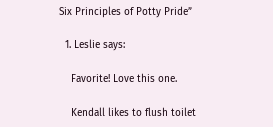Six Principles of Potty Pride”

  1. Leslie says:

    Favorite! Love this one.

    Kendall likes to flush toilet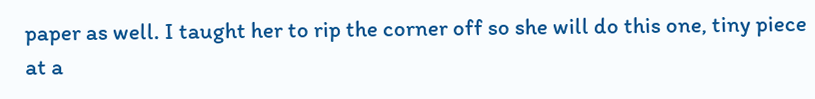paper as well. I taught her to rip the corner off so she will do this one, tiny piece at a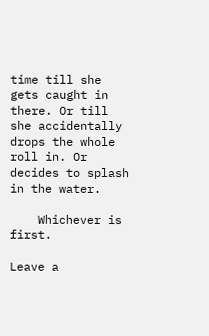time till she gets caught in there. Or till she accidentally drops the whole roll in. Or decides to splash in the water.

    Whichever is first.

Leave a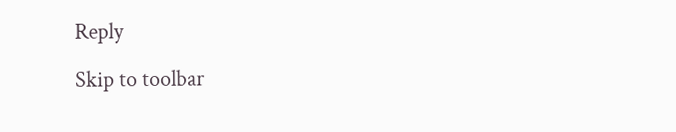Reply

Skip to toolbar